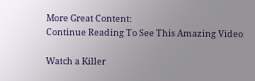More Great Content:
Continue Reading To See This Amazing Video

Watch a Killer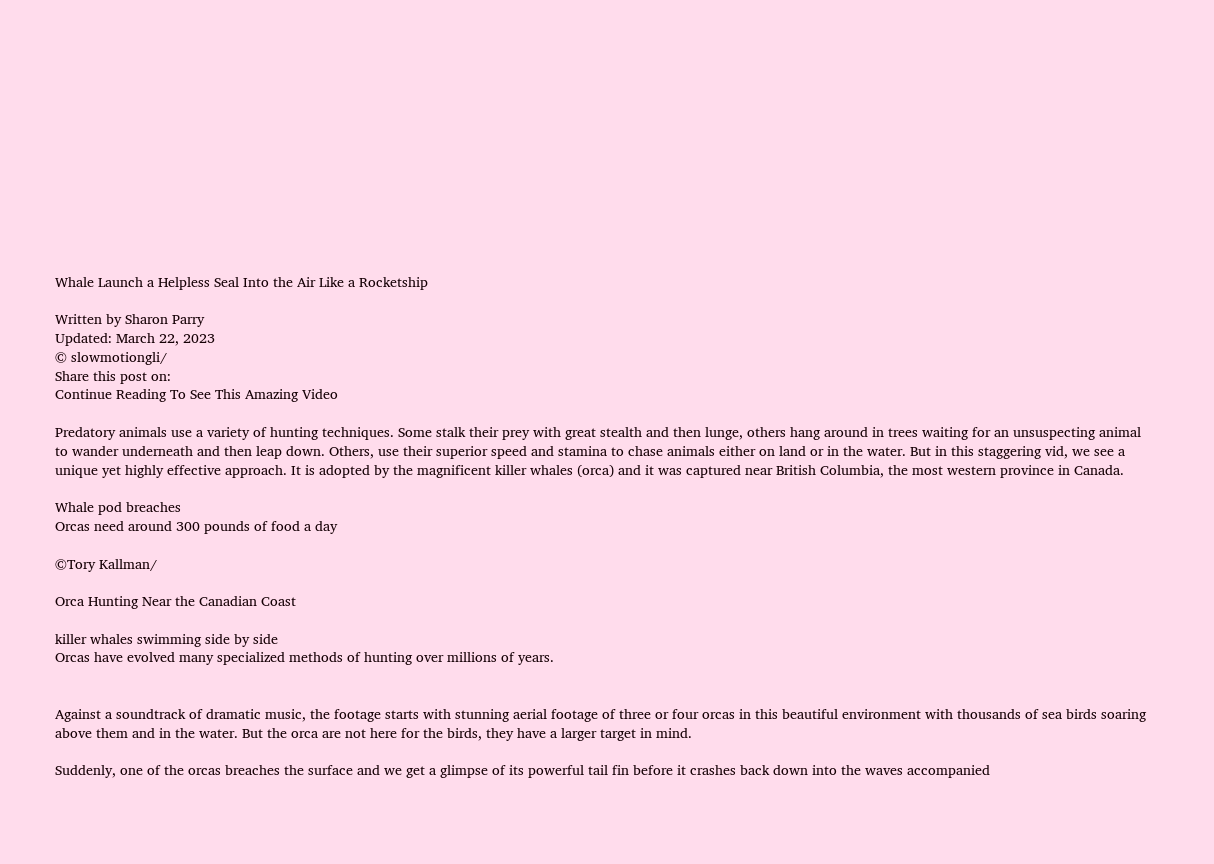Whale Launch a Helpless Seal Into the Air Like a Rocketship

Written by Sharon Parry
Updated: March 22, 2023
© slowmotiongli/
Share this post on:
Continue Reading To See This Amazing Video

Predatory animals use a variety of hunting techniques. Some stalk their prey with great stealth and then lunge, others hang around in trees waiting for an unsuspecting animal to wander underneath and then leap down. Others, use their superior speed and stamina to chase animals either on land or in the water. But in this staggering vid, we see a unique yet highly effective approach. It is adopted by the magnificent killer whales (orca) and it was captured near British Columbia, the most western province in Canada.

Whale pod breaches
Orcas need around 300 pounds of food a day

©Tory Kallman/

Orca Hunting Near the Canadian Coast

killer whales swimming side by side
Orcas have evolved many specialized methods of hunting over millions of years.


Against a soundtrack of dramatic music, the footage starts with stunning aerial footage of three or four orcas in this beautiful environment with thousands of sea birds soaring above them and in the water. But the orca are not here for the birds, they have a larger target in mind.

Suddenly, one of the orcas breaches the surface and we get a glimpse of its powerful tail fin before it crashes back down into the waves accompanied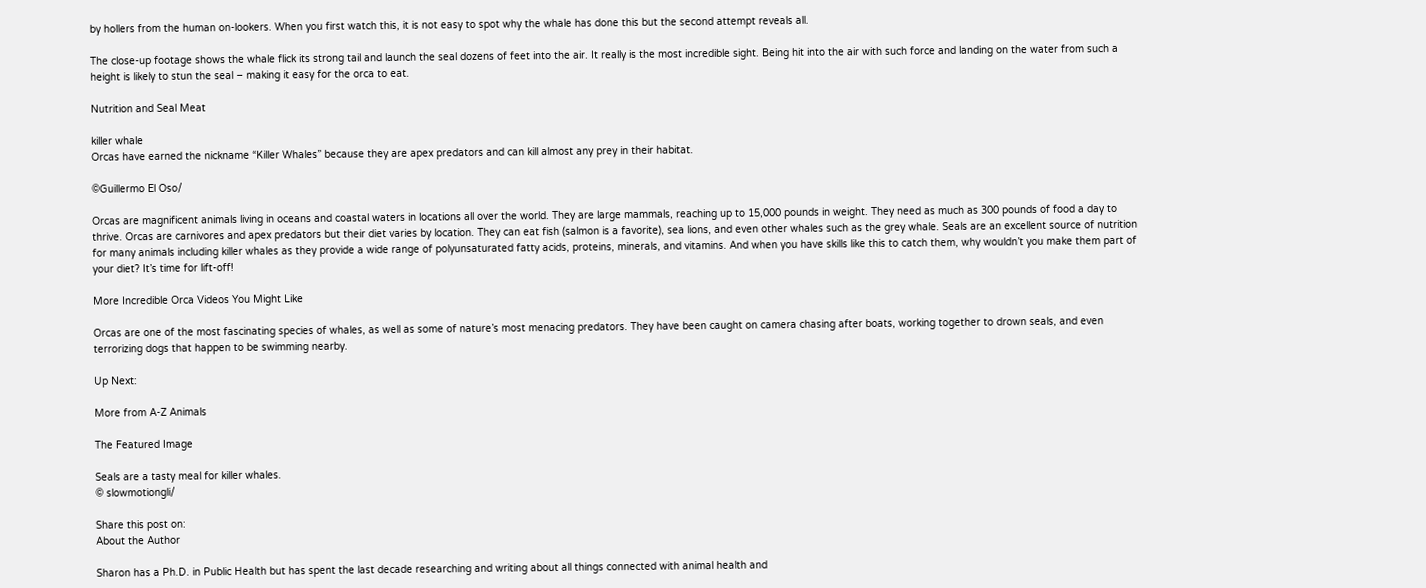by hollers from the human on-lookers. When you first watch this, it is not easy to spot why the whale has done this but the second attempt reveals all.

The close-up footage shows the whale flick its strong tail and launch the seal dozens of feet into the air. It really is the most incredible sight. Being hit into the air with such force and landing on the water from such a height is likely to stun the seal – making it easy for the orca to eat.

Nutrition and Seal Meat

killer whale
Orcas have earned the nickname “Killer Whales” because they are apex predators and can kill almost any prey in their habitat.

©Guillermo El Oso/

Orcas are magnificent animals living in oceans and coastal waters in locations all over the world. They are large mammals, reaching up to 15,000 pounds in weight. They need as much as 300 pounds of food a day to thrive. Orcas are carnivores and apex predators but their diet varies by location. They can eat fish (salmon is a favorite), sea lions, and even other whales such as the grey whale. Seals are an excellent source of nutrition for many animals including killer whales as they provide a wide range of polyunsaturated fatty acids, proteins, minerals, and vitamins. And when you have skills like this to catch them, why wouldn’t you make them part of your diet? It’s time for lift-off!

More Incredible Orca Videos You Might Like

Orcas are one of the most fascinating species of whales, as well as some of nature’s most menacing predators. They have been caught on camera chasing after boats, working together to drown seals, and even terrorizing dogs that happen to be swimming nearby.

Up Next:

More from A-Z Animals

The Featured Image

Seals are a tasty meal for killer whales.
© slowmotiongli/

Share this post on:
About the Author

Sharon has a Ph.D. in Public Health but has spent the last decade researching and writing about all things connected with animal health and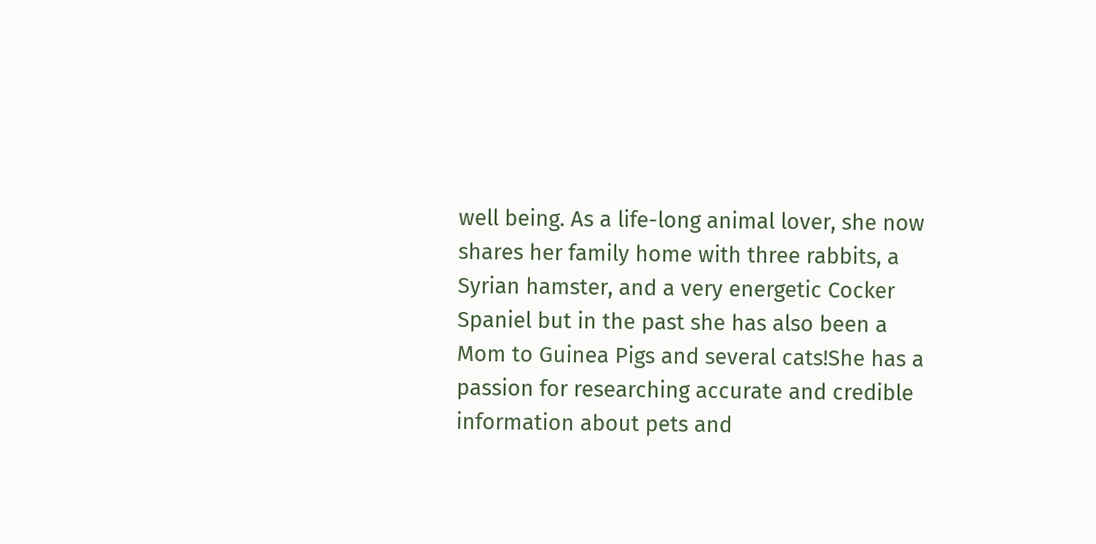well being. As a life-long animal lover, she now shares her family home with three rabbits, a Syrian hamster, and a very energetic Cocker Spaniel but in the past she has also been a Mom to Guinea Pigs and several cats!She has a passion for researching accurate and credible information about pets and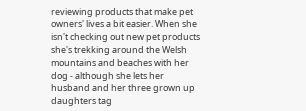reviewing products that make pet owners' lives a bit easier. When she isn't checking out new pet products she's trekking around the Welsh mountains and beaches with her dog - although she lets her husband and her three grown up daughters tag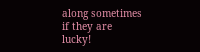along sometimes if they are lucky!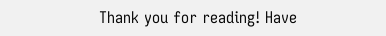Thank you for reading! Have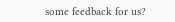some feedback for us?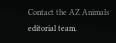Contact the AZ Animals editorial team.